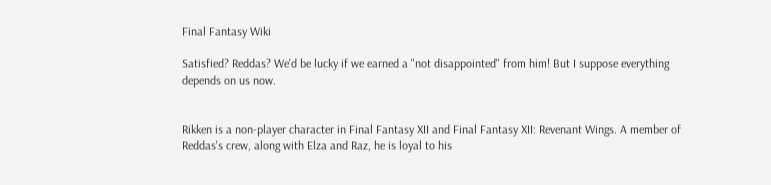Final Fantasy Wiki

Satisfied? Reddas? We'd be lucky if we earned a "not disappointed" from him! But I suppose everything depends on us now.


Rikken is a non-player character in Final Fantasy XII and Final Fantasy XII: Revenant Wings. A member of Reddas's crew, along with Elza and Raz, he is loyal to his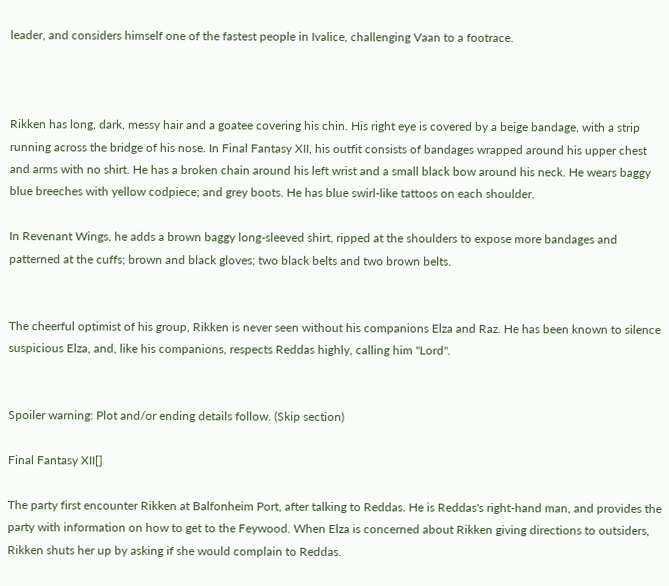leader, and considers himself one of the fastest people in Ivalice, challenging Vaan to a footrace.



Rikken has long, dark, messy hair and a goatee covering his chin. His right eye is covered by a beige bandage, with a strip running across the bridge of his nose. In Final Fantasy XII, his outfit consists of bandages wrapped around his upper chest and arms with no shirt. He has a broken chain around his left wrist and a small black bow around his neck. He wears baggy blue breeches with yellow codpiece; and grey boots. He has blue swirl-like tattoos on each shoulder.

In Revenant Wings, he adds a brown baggy long-sleeved shirt, ripped at the shoulders to expose more bandages and patterned at the cuffs; brown and black gloves; two black belts and two brown belts.


The cheerful optimist of his group, Rikken is never seen without his companions Elza and Raz. He has been known to silence suspicious Elza, and, like his companions, respects Reddas highly, calling him "Lord".


Spoiler warning: Plot and/or ending details follow. (Skip section)

Final Fantasy XII[]

The party first encounter Rikken at Balfonheim Port, after talking to Reddas. He is Reddas's right-hand man, and provides the party with information on how to get to the Feywood. When Elza is concerned about Rikken giving directions to outsiders, Rikken shuts her up by asking if she would complain to Reddas.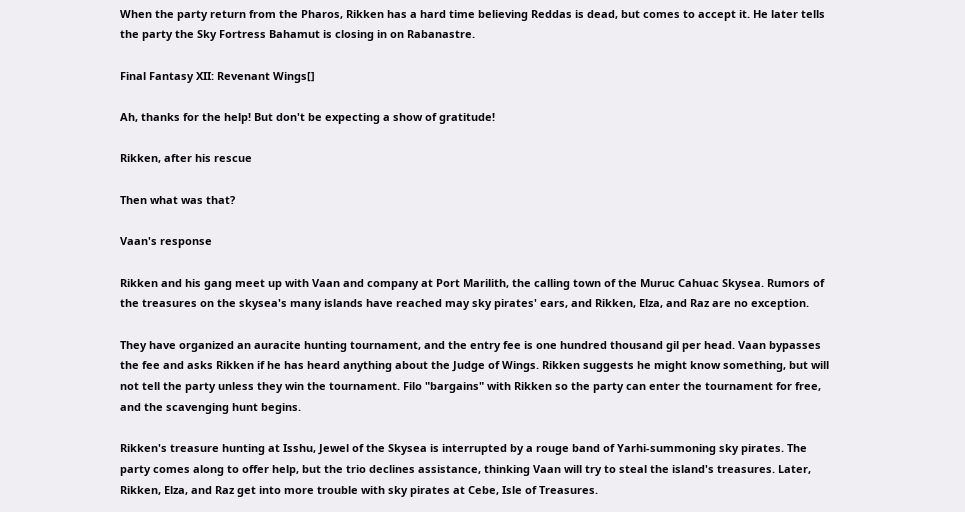When the party return from the Pharos, Rikken has a hard time believing Reddas is dead, but comes to accept it. He later tells the party the Sky Fortress Bahamut is closing in on Rabanastre.

Final Fantasy XII: Revenant Wings[]

Ah, thanks for the help! But don't be expecting a show of gratitude!

Rikken, after his rescue

Then what was that?

Vaan's response

Rikken and his gang meet up with Vaan and company at Port Marilith, the calling town of the Muruc Cahuac Skysea. Rumors of the treasures on the skysea's many islands have reached may sky pirates' ears, and Rikken, Elza, and Raz are no exception.

They have organized an auracite hunting tournament, and the entry fee is one hundred thousand gil per head. Vaan bypasses the fee and asks Rikken if he has heard anything about the Judge of Wings. Rikken suggests he might know something, but will not tell the party unless they win the tournament. Filo "bargains" with Rikken so the party can enter the tournament for free, and the scavenging hunt begins.

Rikken's treasure hunting at Isshu, Jewel of the Skysea is interrupted by a rouge band of Yarhi-summoning sky pirates. The party comes along to offer help, but the trio declines assistance, thinking Vaan will try to steal the island's treasures. Later, Rikken, Elza, and Raz get into more trouble with sky pirates at Cebe, Isle of Treasures.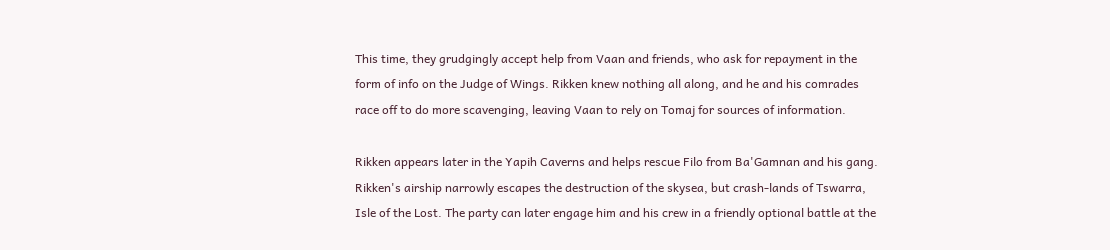This time, they grudgingly accept help from Vaan and friends, who ask for repayment in the form of info on the Judge of Wings. Rikken knew nothing all along, and he and his comrades race off to do more scavenging, leaving Vaan to rely on Tomaj for sources of information.

Rikken appears later in the Yapih Caverns and helps rescue Filo from Ba'Gamnan and his gang. Rikken's airship narrowly escapes the destruction of the skysea, but crash-lands of Tswarra, Isle of the Lost. The party can later engage him and his crew in a friendly optional battle at the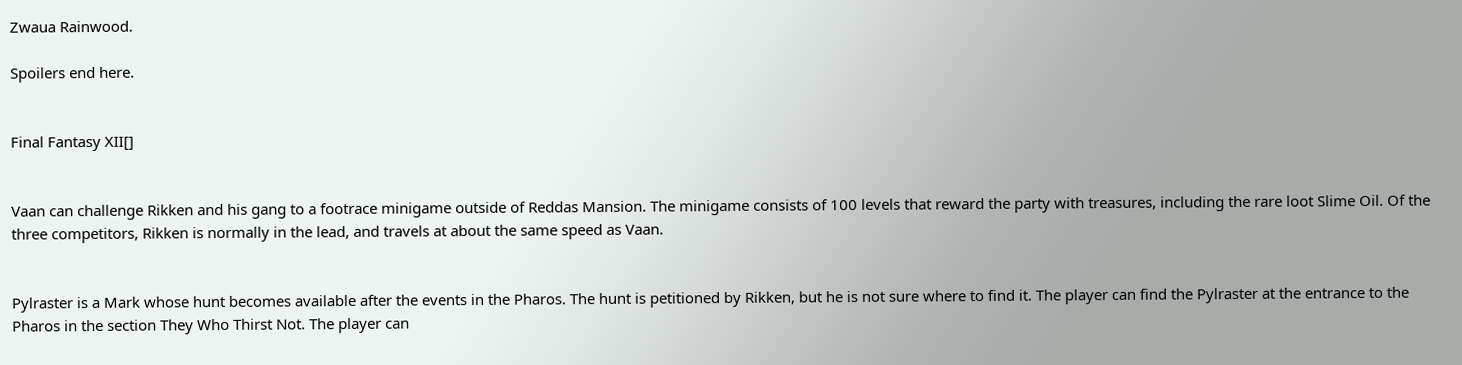Zwaua Rainwood.

Spoilers end here.


Final Fantasy XII[]


Vaan can challenge Rikken and his gang to a footrace minigame outside of Reddas Mansion. The minigame consists of 100 levels that reward the party with treasures, including the rare loot Slime Oil. Of the three competitors, Rikken is normally in the lead, and travels at about the same speed as Vaan.


Pylraster is a Mark whose hunt becomes available after the events in the Pharos. The hunt is petitioned by Rikken, but he is not sure where to find it. The player can find the Pylraster at the entrance to the Pharos in the section They Who Thirst Not. The player can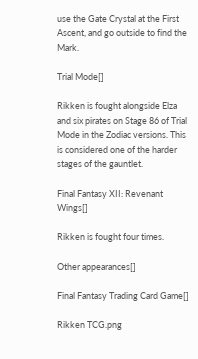use the Gate Crystal at the First Ascent, and go outside to find the Mark.

Trial Mode[]

Rikken is fought alongside Elza and six pirates on Stage 86 of Trial Mode in the Zodiac versions. This is considered one of the harder stages of the gauntlet.

Final Fantasy XII: Revenant Wings[]

Rikken is fought four times.

Other appearances[]

Final Fantasy Trading Card Game[]

Rikken TCG.png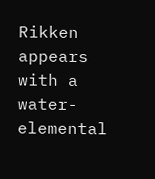Rikken appears with a water-elemental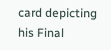card depicting his Final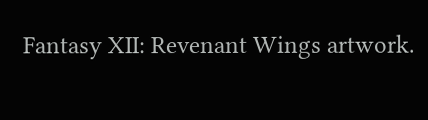Fantasy XII: Revenant Wings artwork.